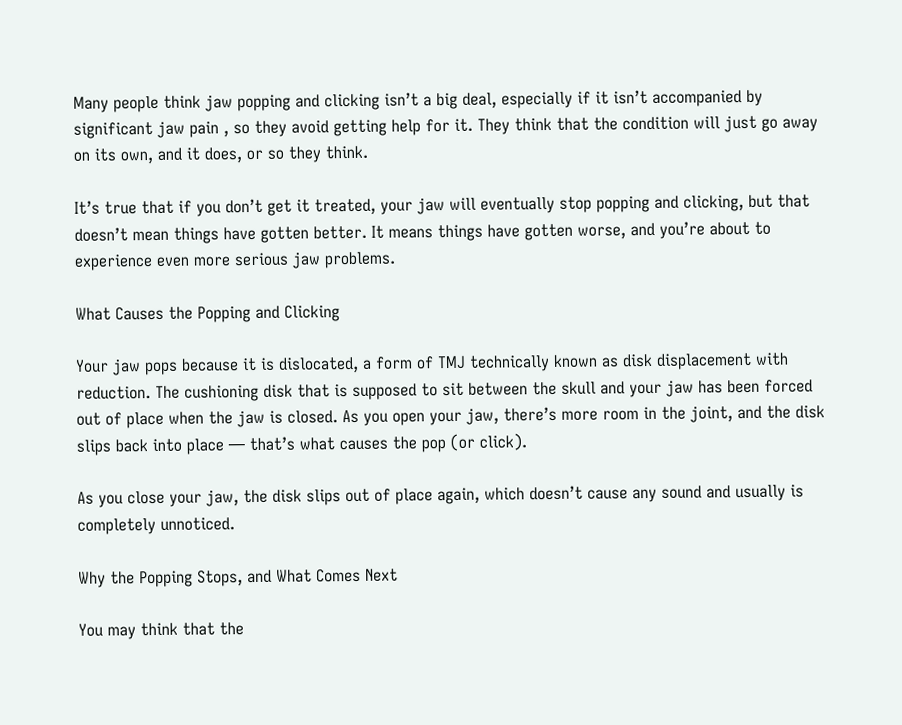Many people think jaw popping and clicking isn’t a big deal, especially if it isn’t accompanied by significant jaw pain , so they avoid getting help for it. They think that the condition will just go away on its own, and it does, or so they think.

It’s true that if you don’t get it treated, your jaw will eventually stop popping and clicking, but that doesn’t mean things have gotten better. It means things have gotten worse, and you’re about to experience even more serious jaw problems.

What Causes the Popping and Clicking

Your jaw pops because it is dislocated, a form of TMJ technically known as disk displacement with reduction. The cushioning disk that is supposed to sit between the skull and your jaw has been forced out of place when the jaw is closed. As you open your jaw, there’s more room in the joint, and the disk slips back into place — that’s what causes the pop (or click).

As you close your jaw, the disk slips out of place again, which doesn’t cause any sound and usually is completely unnoticed.

Why the Popping Stops, and What Comes Next

You may think that the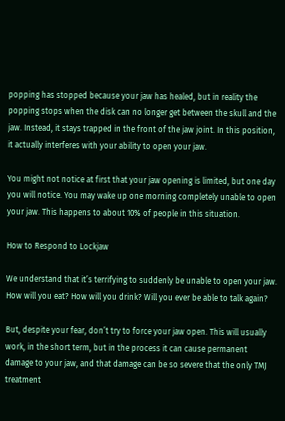popping has stopped because your jaw has healed, but in reality the popping stops when the disk can no longer get between the skull and the jaw. Instead, it stays trapped in the front of the jaw joint. In this position, it actually interferes with your ability to open your jaw.

You might not notice at first that your jaw opening is limited, but one day you will notice. You may wake up one morning completely unable to open your jaw. This happens to about 10% of people in this situation.

How to Respond to Lockjaw

We understand that it’s terrifying to suddenly be unable to open your jaw. How will you eat? How will you drink? Will you ever be able to talk again?

But, despite your fear, don’t try to force your jaw open. This will usually work, in the short term, but in the process it can cause permanent damage to your jaw, and that damage can be so severe that the only TMJ treatment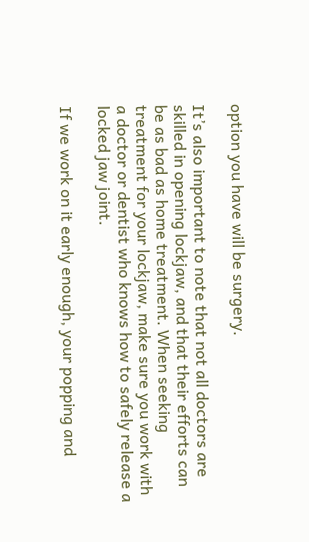option you have will be surgery.

It’s also important to note that not all doctors are skilled in opening lockjaw, and that their efforts can be as bad as home treatment. When seeking treatment for your lockjaw, make sure you work with a doctor or dentist who knows how to safely release a locked jaw joint.

If we work on it early enough, your popping and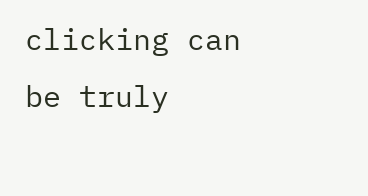clicking can be truly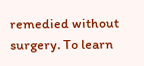remedied without surgery. To learn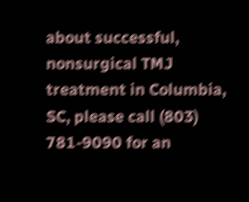about successful, nonsurgical TMJ treatment in Columbia, SC, please call (803) 781-9090 for an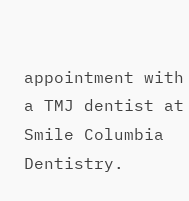appointment with a TMJ dentist at Smile Columbia Dentistry.